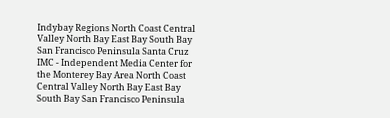Indybay Regions North Coast Central Valley North Bay East Bay South Bay San Francisco Peninsula Santa Cruz IMC - Independent Media Center for the Monterey Bay Area North Coast Central Valley North Bay East Bay South Bay San Francisco Peninsula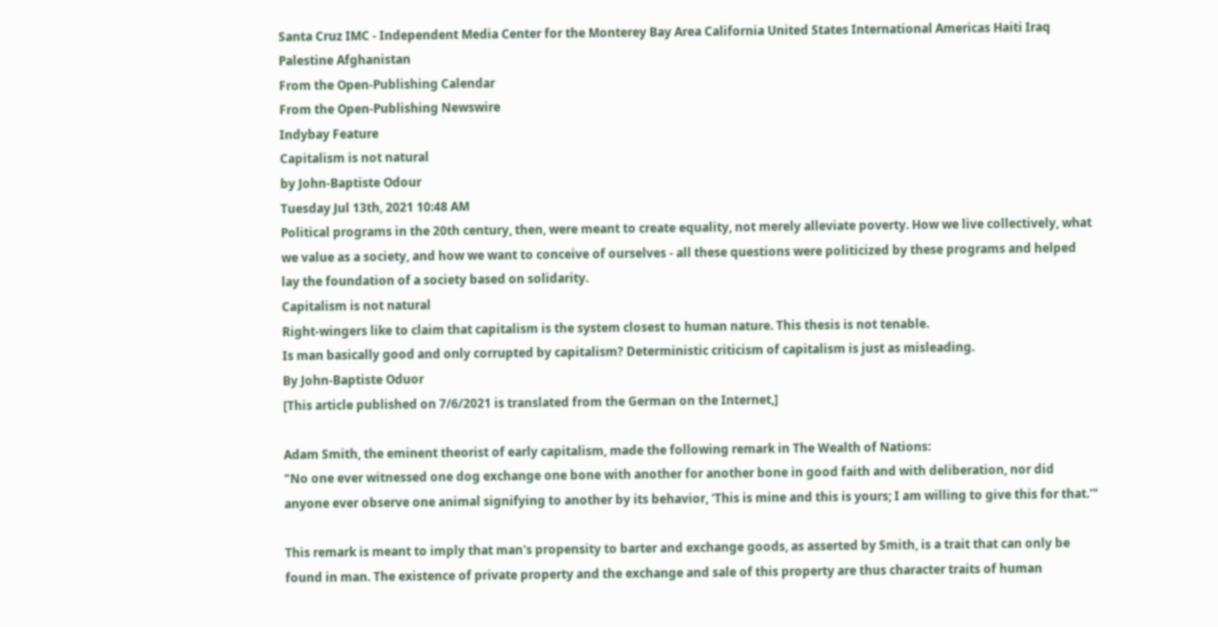Santa Cruz IMC - Independent Media Center for the Monterey Bay Area California United States International Americas Haiti Iraq Palestine Afghanistan
From the Open-Publishing Calendar
From the Open-Publishing Newswire
Indybay Feature
Capitalism is not natural
by John-Baptiste Odour
Tuesday Jul 13th, 2021 10:48 AM
Political programs in the 20th century, then, were meant to create equality, not merely alleviate poverty. How we live collectively, what we value as a society, and how we want to conceive of ourselves - all these questions were politicized by these programs and helped lay the foundation of a society based on solidarity.
Capitalism is not natural
Right-wingers like to claim that capitalism is the system closest to human nature. This thesis is not tenable.
Is man basically good and only corrupted by capitalism? Deterministic criticism of capitalism is just as misleading.
By John-Baptiste Oduor
[This article published on 7/6/2021 is translated from the German on the Internet,]

Adam Smith, the eminent theorist of early capitalism, made the following remark in The Wealth of Nations:
"No one ever witnessed one dog exchange one bone with another for another bone in good faith and with deliberation, nor did anyone ever observe one animal signifying to another by its behavior, 'This is mine and this is yours; I am willing to give this for that.'"

This remark is meant to imply that man's propensity to barter and exchange goods, as asserted by Smith, is a trait that can only be found in man. The existence of private property and the exchange and sale of this property are thus character traits of human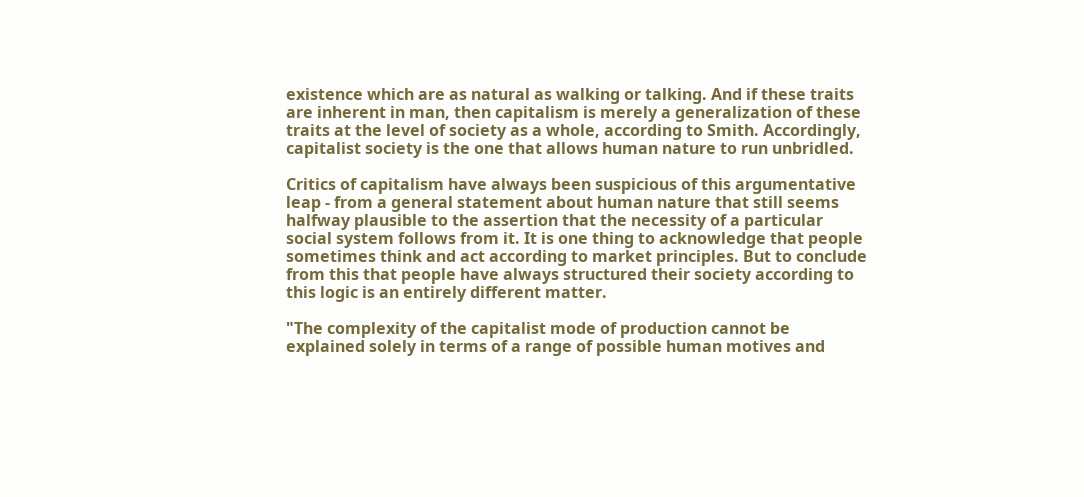existence which are as natural as walking or talking. And if these traits are inherent in man, then capitalism is merely a generalization of these traits at the level of society as a whole, according to Smith. Accordingly, capitalist society is the one that allows human nature to run unbridled.

Critics of capitalism have always been suspicious of this argumentative leap - from a general statement about human nature that still seems halfway plausible to the assertion that the necessity of a particular social system follows from it. It is one thing to acknowledge that people sometimes think and act according to market principles. But to conclude from this that people have always structured their society according to this logic is an entirely different matter.

"The complexity of the capitalist mode of production cannot be explained solely in terms of a range of possible human motives and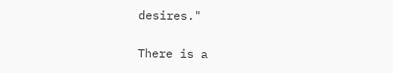desires."

There is a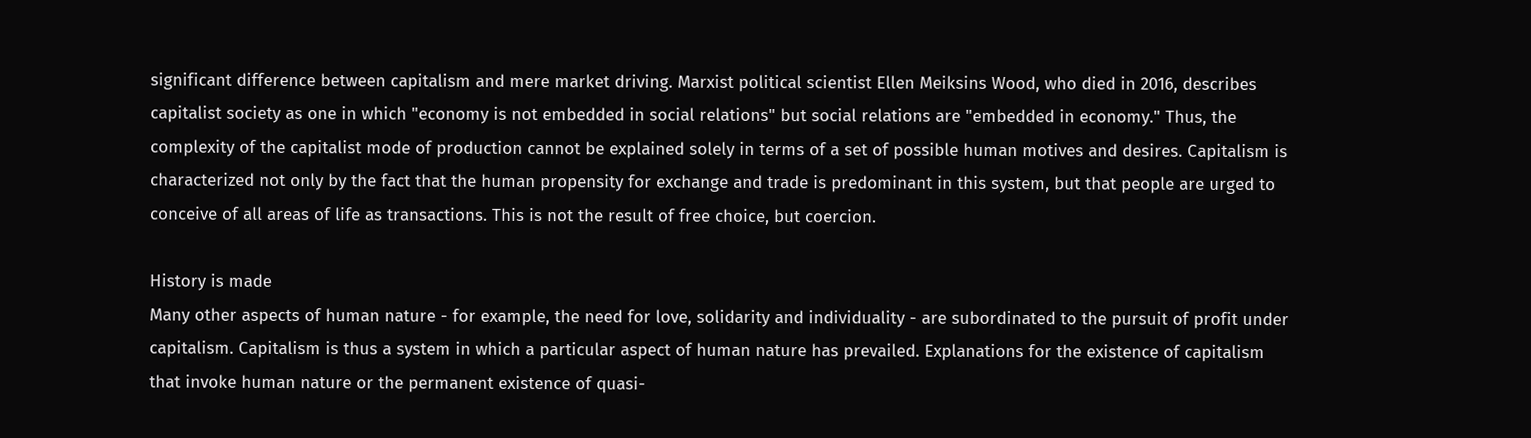significant difference between capitalism and mere market driving. Marxist political scientist Ellen Meiksins Wood, who died in 2016, describes capitalist society as one in which "economy is not embedded in social relations" but social relations are "embedded in economy." Thus, the complexity of the capitalist mode of production cannot be explained solely in terms of a set of possible human motives and desires. Capitalism is characterized not only by the fact that the human propensity for exchange and trade is predominant in this system, but that people are urged to conceive of all areas of life as transactions. This is not the result of free choice, but coercion.

History is made
Many other aspects of human nature - for example, the need for love, solidarity and individuality - are subordinated to the pursuit of profit under capitalism. Capitalism is thus a system in which a particular aspect of human nature has prevailed. Explanations for the existence of capitalism that invoke human nature or the permanent existence of quasi-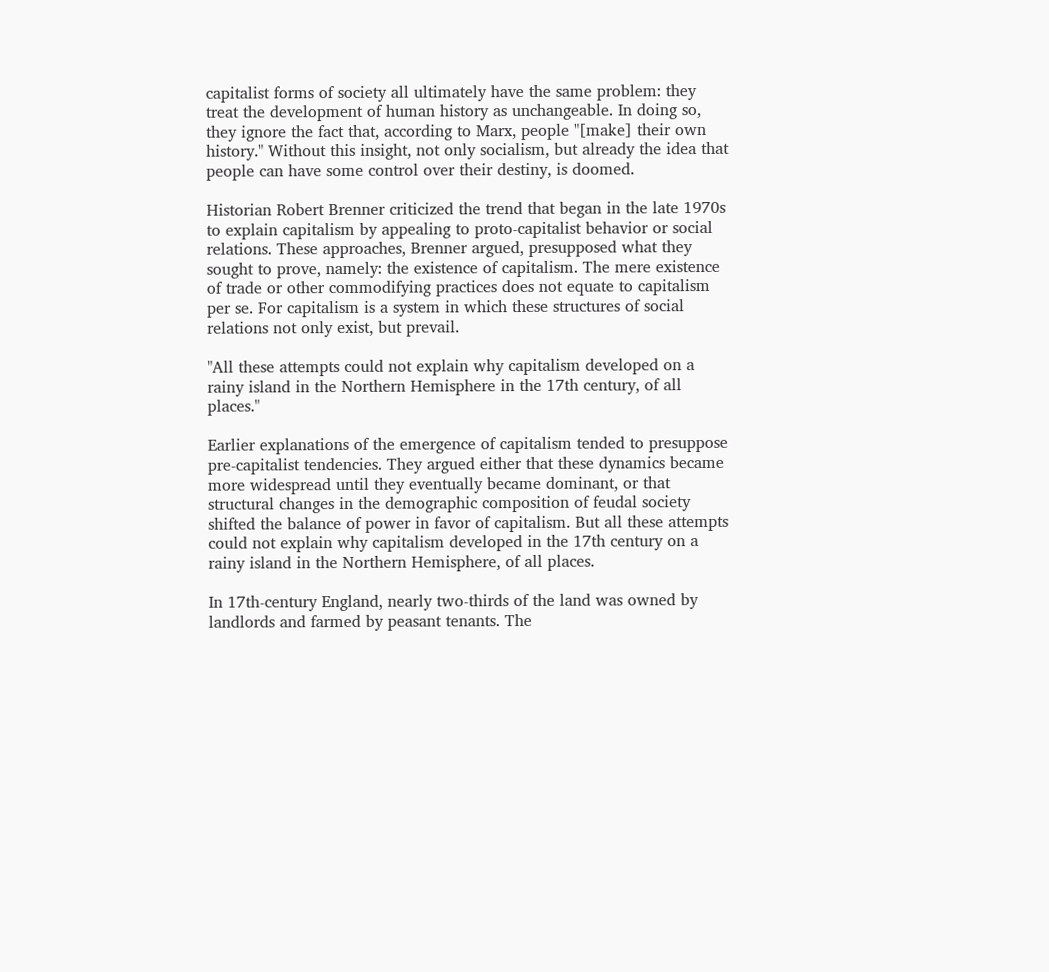capitalist forms of society all ultimately have the same problem: they treat the development of human history as unchangeable. In doing so, they ignore the fact that, according to Marx, people "[make] their own history." Without this insight, not only socialism, but already the idea that people can have some control over their destiny, is doomed.

Historian Robert Brenner criticized the trend that began in the late 1970s to explain capitalism by appealing to proto-capitalist behavior or social relations. These approaches, Brenner argued, presupposed what they sought to prove, namely: the existence of capitalism. The mere existence of trade or other commodifying practices does not equate to capitalism per se. For capitalism is a system in which these structures of social relations not only exist, but prevail.

"All these attempts could not explain why capitalism developed on a rainy island in the Northern Hemisphere in the 17th century, of all places."

Earlier explanations of the emergence of capitalism tended to presuppose pre-capitalist tendencies. They argued either that these dynamics became more widespread until they eventually became dominant, or that structural changes in the demographic composition of feudal society shifted the balance of power in favor of capitalism. But all these attempts could not explain why capitalism developed in the 17th century on a rainy island in the Northern Hemisphere, of all places.

In 17th-century England, nearly two-thirds of the land was owned by landlords and farmed by peasant tenants. The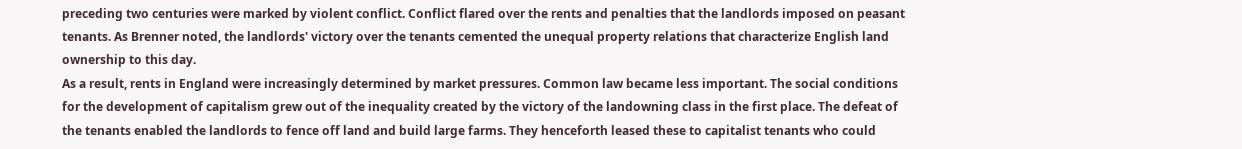preceding two centuries were marked by violent conflict. Conflict flared over the rents and penalties that the landlords imposed on peasant tenants. As Brenner noted, the landlords' victory over the tenants cemented the unequal property relations that characterize English land ownership to this day.
As a result, rents in England were increasingly determined by market pressures. Common law became less important. The social conditions for the development of capitalism grew out of the inequality created by the victory of the landowning class in the first place. The defeat of the tenants enabled the landlords to fence off land and build large farms. They henceforth leased these to capitalist tenants who could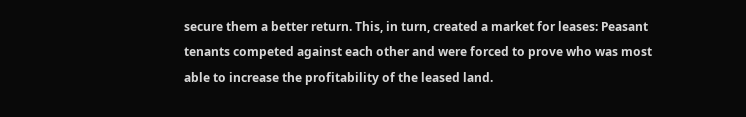secure them a better return. This, in turn, created a market for leases: Peasant tenants competed against each other and were forced to prove who was most able to increase the profitability of the leased land.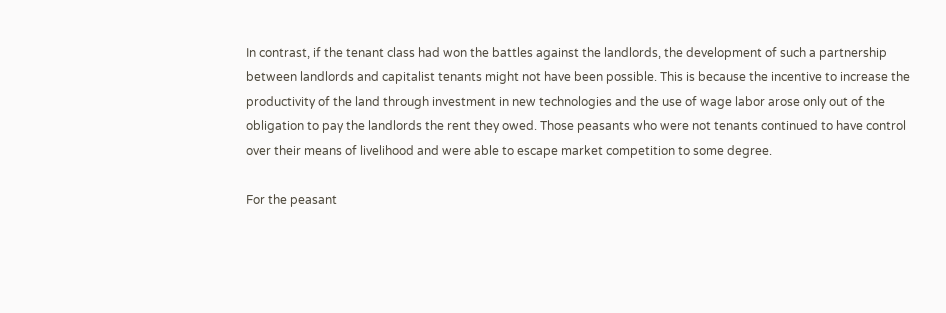In contrast, if the tenant class had won the battles against the landlords, the development of such a partnership between landlords and capitalist tenants might not have been possible. This is because the incentive to increase the productivity of the land through investment in new technologies and the use of wage labor arose only out of the obligation to pay the landlords the rent they owed. Those peasants who were not tenants continued to have control over their means of livelihood and were able to escape market competition to some degree.

For the peasant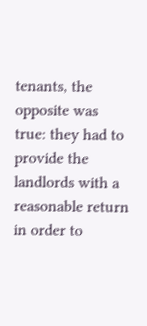tenants, the opposite was true: they had to provide the landlords with a reasonable return in order to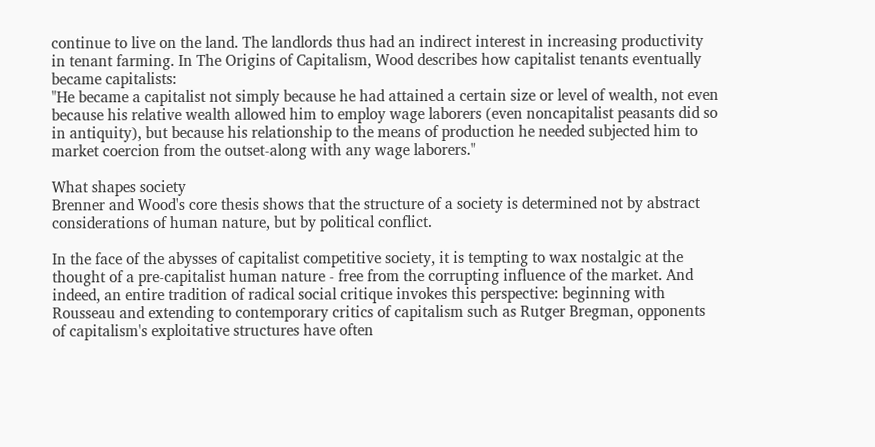continue to live on the land. The landlords thus had an indirect interest in increasing productivity in tenant farming. In The Origins of Capitalism, Wood describes how capitalist tenants eventually became capitalists:
"He became a capitalist not simply because he had attained a certain size or level of wealth, not even because his relative wealth allowed him to employ wage laborers (even noncapitalist peasants did so in antiquity), but because his relationship to the means of production he needed subjected him to market coercion from the outset-along with any wage laborers."

What shapes society
Brenner and Wood's core thesis shows that the structure of a society is determined not by abstract considerations of human nature, but by political conflict.

In the face of the abysses of capitalist competitive society, it is tempting to wax nostalgic at the thought of a pre-capitalist human nature - free from the corrupting influence of the market. And indeed, an entire tradition of radical social critique invokes this perspective: beginning with Rousseau and extending to contemporary critics of capitalism such as Rutger Bregman, opponents of capitalism's exploitative structures have often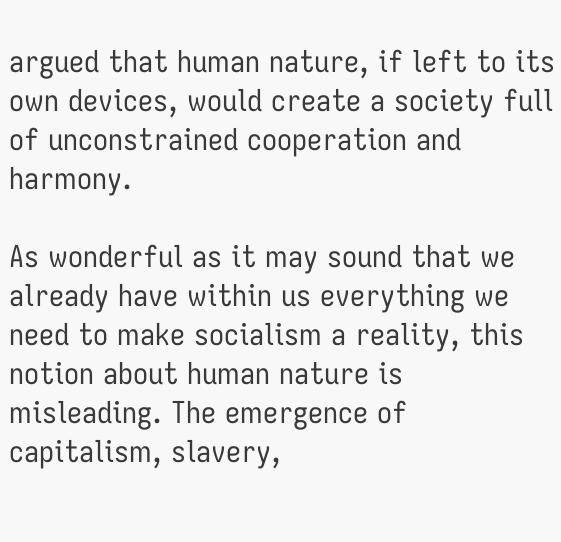argued that human nature, if left to its own devices, would create a society full of unconstrained cooperation and harmony.

As wonderful as it may sound that we already have within us everything we need to make socialism a reality, this notion about human nature is misleading. The emergence of capitalism, slavery,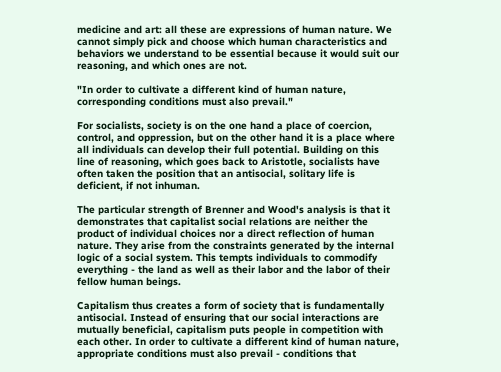medicine and art: all these are expressions of human nature. We cannot simply pick and choose which human characteristics and behaviors we understand to be essential because it would suit our reasoning, and which ones are not.

"In order to cultivate a different kind of human nature, corresponding conditions must also prevail."

For socialists, society is on the one hand a place of coercion, control, and oppression, but on the other hand it is a place where all individuals can develop their full potential. Building on this line of reasoning, which goes back to Aristotle, socialists have often taken the position that an antisocial, solitary life is deficient, if not inhuman.

The particular strength of Brenner and Wood's analysis is that it demonstrates that capitalist social relations are neither the product of individual choices nor a direct reflection of human nature. They arise from the constraints generated by the internal logic of a social system. This tempts individuals to commodify everything - the land as well as their labor and the labor of their fellow human beings.

Capitalism thus creates a form of society that is fundamentally antisocial. Instead of ensuring that our social interactions are mutually beneficial, capitalism puts people in competition with each other. In order to cultivate a different kind of human nature, appropriate conditions must also prevail - conditions that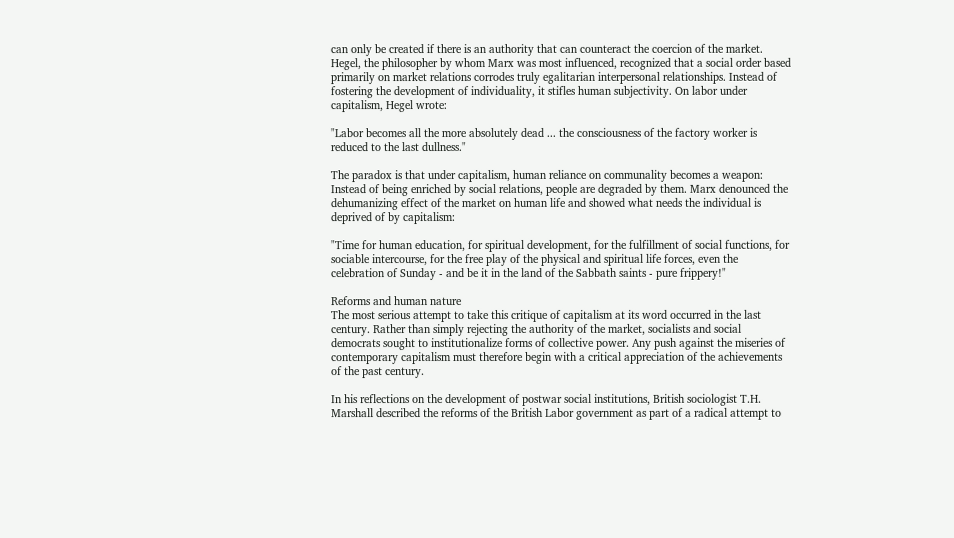can only be created if there is an authority that can counteract the coercion of the market.
Hegel, the philosopher by whom Marx was most influenced, recognized that a social order based primarily on market relations corrodes truly egalitarian interpersonal relationships. Instead of fostering the development of individuality, it stifles human subjectivity. On labor under capitalism, Hegel wrote:

"Labor becomes all the more absolutely dead ... the consciousness of the factory worker is reduced to the last dullness."

The paradox is that under capitalism, human reliance on communality becomes a weapon: Instead of being enriched by social relations, people are degraded by them. Marx denounced the dehumanizing effect of the market on human life and showed what needs the individual is deprived of by capitalism:

"Time for human education, for spiritual development, for the fulfillment of social functions, for sociable intercourse, for the free play of the physical and spiritual life forces, even the celebration of Sunday - and be it in the land of the Sabbath saints - pure frippery!"

Reforms and human nature
The most serious attempt to take this critique of capitalism at its word occurred in the last century. Rather than simply rejecting the authority of the market, socialists and social democrats sought to institutionalize forms of collective power. Any push against the miseries of contemporary capitalism must therefore begin with a critical appreciation of the achievements of the past century.

In his reflections on the development of postwar social institutions, British sociologist T.H. Marshall described the reforms of the British Labor government as part of a radical attempt to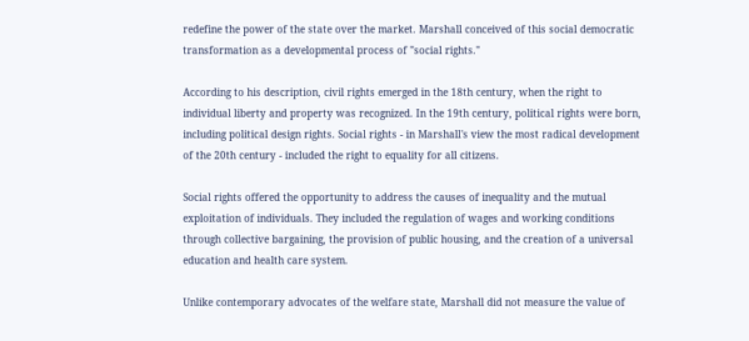redefine the power of the state over the market. Marshall conceived of this social democratic transformation as a developmental process of "social rights."

According to his description, civil rights emerged in the 18th century, when the right to individual liberty and property was recognized. In the 19th century, political rights were born, including political design rights. Social rights - in Marshall's view the most radical development of the 20th century - included the right to equality for all citizens.

Social rights offered the opportunity to address the causes of inequality and the mutual exploitation of individuals. They included the regulation of wages and working conditions through collective bargaining, the provision of public housing, and the creation of a universal education and health care system.

Unlike contemporary advocates of the welfare state, Marshall did not measure the value of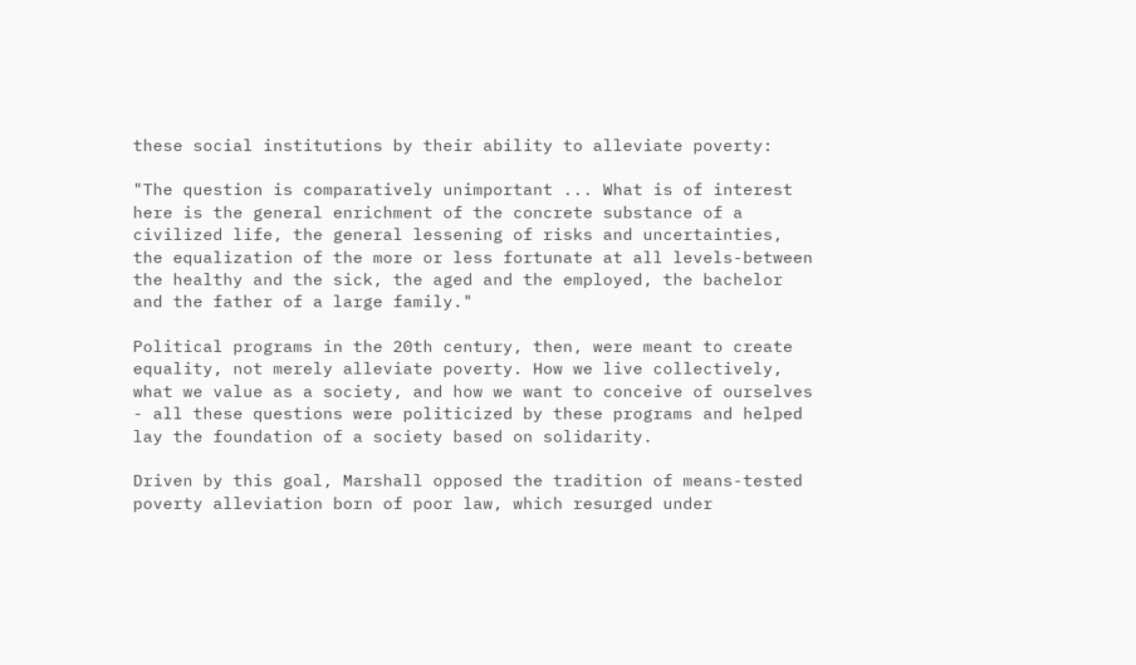these social institutions by their ability to alleviate poverty:

"The question is comparatively unimportant ... What is of interest here is the general enrichment of the concrete substance of a civilized life, the general lessening of risks and uncertainties, the equalization of the more or less fortunate at all levels-between the healthy and the sick, the aged and the employed, the bachelor and the father of a large family."

Political programs in the 20th century, then, were meant to create equality, not merely alleviate poverty. How we live collectively, what we value as a society, and how we want to conceive of ourselves - all these questions were politicized by these programs and helped lay the foundation of a society based on solidarity.

Driven by this goal, Marshall opposed the tradition of means-tested poverty alleviation born of poor law, which resurged under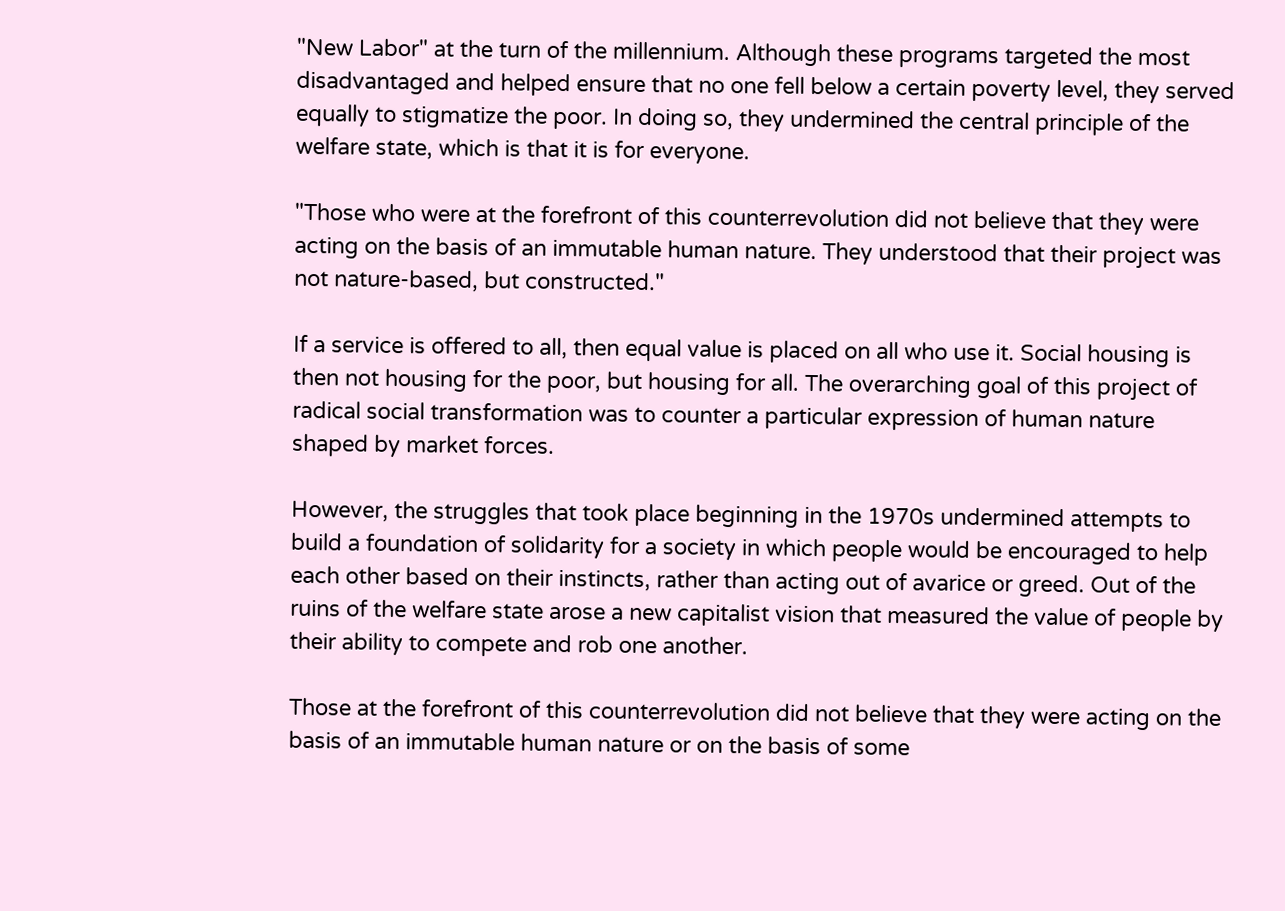"New Labor" at the turn of the millennium. Although these programs targeted the most disadvantaged and helped ensure that no one fell below a certain poverty level, they served equally to stigmatize the poor. In doing so, they undermined the central principle of the welfare state, which is that it is for everyone.

"Those who were at the forefront of this counterrevolution did not believe that they were acting on the basis of an immutable human nature. They understood that their project was not nature-based, but constructed."

If a service is offered to all, then equal value is placed on all who use it. Social housing is then not housing for the poor, but housing for all. The overarching goal of this project of radical social transformation was to counter a particular expression of human nature shaped by market forces.

However, the struggles that took place beginning in the 1970s undermined attempts to build a foundation of solidarity for a society in which people would be encouraged to help each other based on their instincts, rather than acting out of avarice or greed. Out of the ruins of the welfare state arose a new capitalist vision that measured the value of people by their ability to compete and rob one another.

Those at the forefront of this counterrevolution did not believe that they were acting on the basis of an immutable human nature or on the basis of some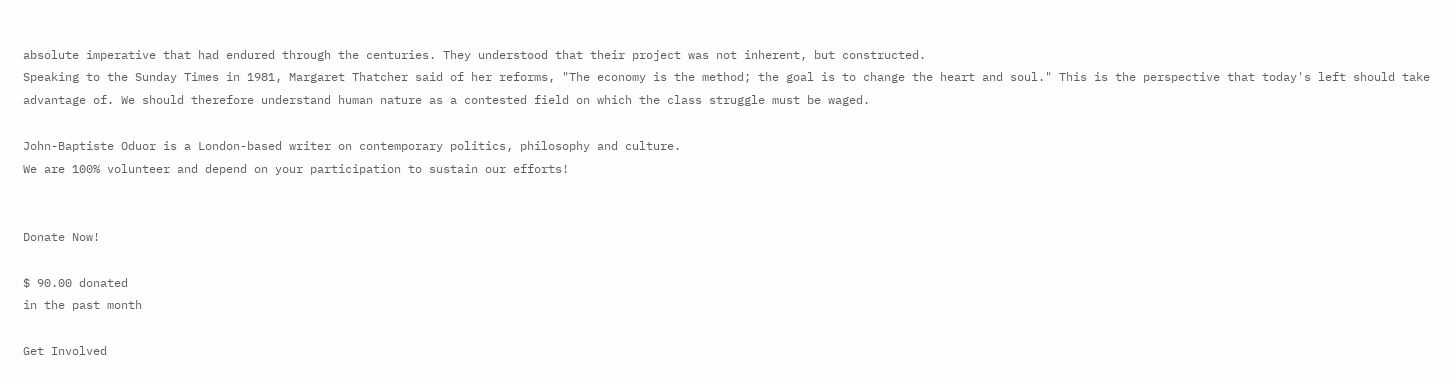absolute imperative that had endured through the centuries. They understood that their project was not inherent, but constructed.
Speaking to the Sunday Times in 1981, Margaret Thatcher said of her reforms, "The economy is the method; the goal is to change the heart and soul." This is the perspective that today's left should take advantage of. We should therefore understand human nature as a contested field on which the class struggle must be waged.

John-Baptiste Oduor is a London-based writer on contemporary politics, philosophy and culture.
We are 100% volunteer and depend on your participation to sustain our efforts!


Donate Now!

$ 90.00 donated
in the past month

Get Involved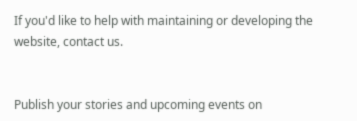If you'd like to help with maintaining or developing the website, contact us.


Publish your stories and upcoming events on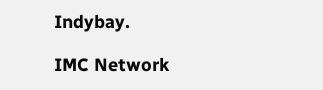Indybay.

IMC Network